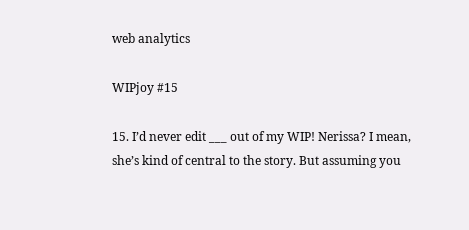web analytics

WIPjoy #15

15. I’d never edit ___ out of my WIP! Nerissa? I mean, she’s kind of central to the story. But assuming you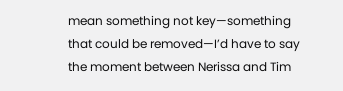mean something not key—something that could be removed—I’d have to say the moment between Nerissa and Tim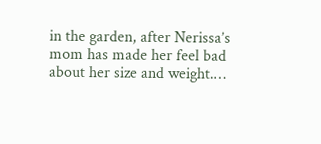in the garden, after Nerissa’s mom has made her feel bad about her size and weight.…